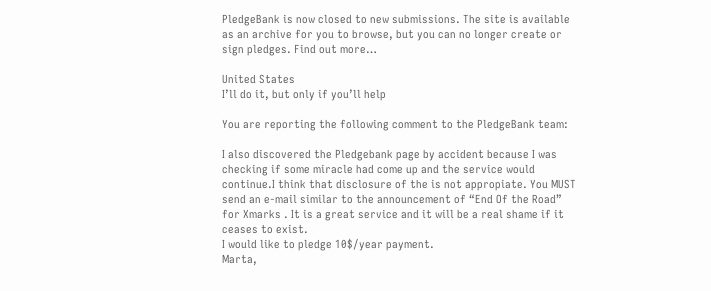PledgeBank is now closed to new submissions. The site is available as an archive for you to browse, but you can no longer create or sign pledges. Find out more…

United States
I’ll do it, but only if you’ll help

You are reporting the following comment to the PledgeBank team:

I also discovered the Pledgebank page by accident because I was checking if some miracle had come up and the service would continue.I think that disclosure of the is not appropiate. You MUST send an e-mail similar to the announcement of “End Of the Road” for Xmarks . It is a great service and it will be a real shame if it ceases to exist.
I would like to pledge 10$/year payment.
Marta,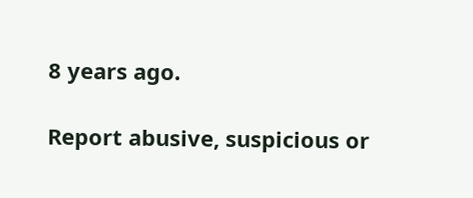8 years ago.

Report abusive, suspicious or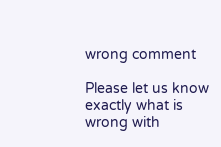wrong comment

Please let us know exactly what is wrong with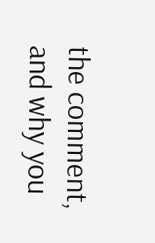the comment, and why you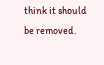think it should be removed.